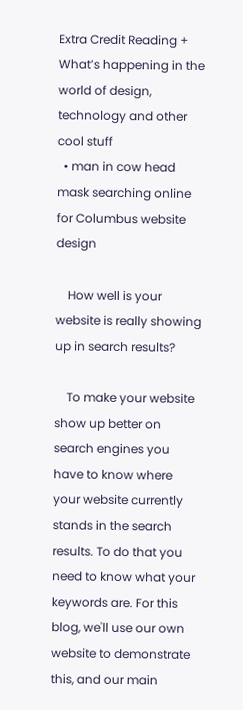Extra Credit Reading +
What’s happening in the world of design, technology and other cool stuff
  • man in cow head mask searching online for Columbus website design

    How well is your website is really showing up in search results?

    To make your website show up better on search engines you have to know where your website currently stands in the search results. To do that you need to know what your keywords are. For this blog, we'll use our own website to demonstrate this, and our main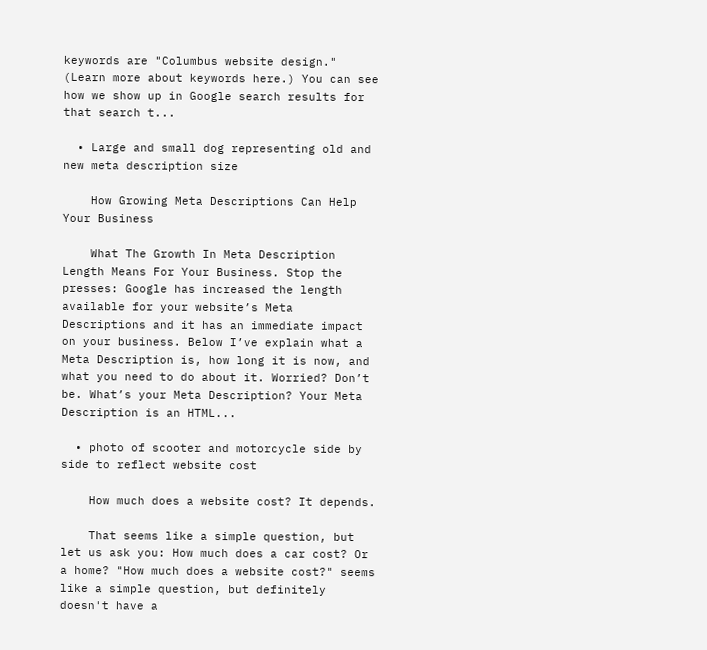keywords are "Columbus website design." (Learn more about keywords here.) You can see how we show up in Google search results for that search t...

  • Large and small dog representing old and new meta description size

    How Growing Meta Descriptions Can Help Your Business

    What The Growth In Meta Description Length Means For Your Business. Stop the presses: Google has increased the length available for your website’s Meta Descriptions and it has an immediate impact on your business. Below I’ve explain what a Meta Description is, how long it is now, and what you need to do about it. Worried? Don’t be. What’s your Meta Description? Your Meta Description is an HTML...

  • photo of scooter and motorcycle side by side to reflect website cost

    How much does a website cost? It depends.

    That seems like a simple question, but let us ask you: How much does a car cost? Or a home? "How much does a website cost?" seems like a simple question, but definitely doesn't have a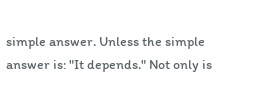simple answer. Unless the simple answer is: "It depends." Not only is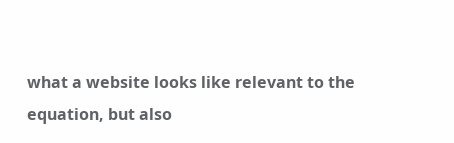what a website looks like relevant to the equation, but also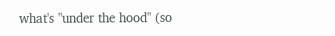what's "under the hood" (so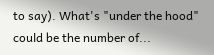to say). What's "under the hood" could be the number of...